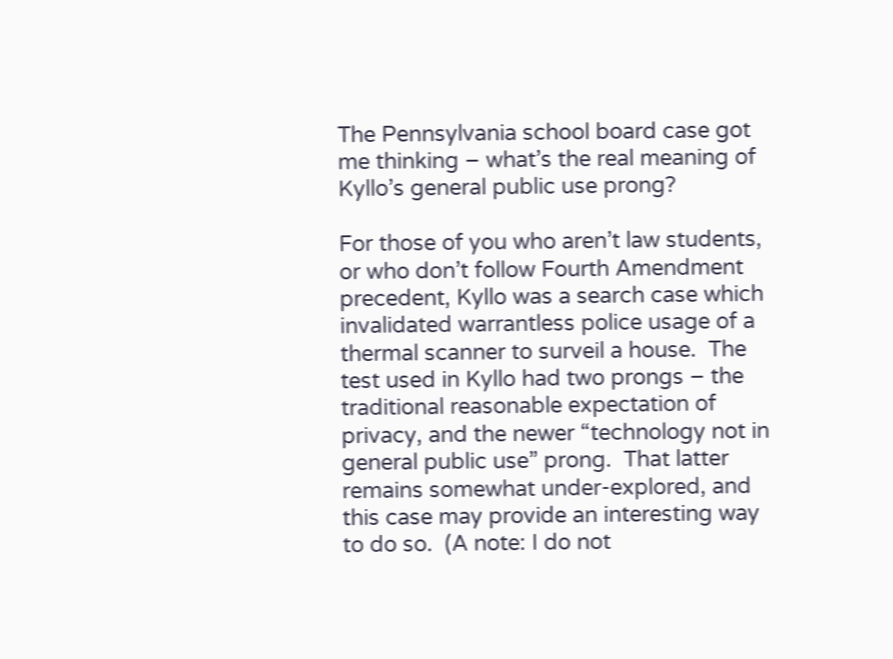The Pennsylvania school board case got me thinking – what’s the real meaning of Kyllo’s general public use prong?

For those of you who aren’t law students, or who don’t follow Fourth Amendment precedent, Kyllo was a search case which invalidated warrantless police usage of a thermal scanner to surveil a house.  The test used in Kyllo had two prongs – the traditional reasonable expectation of privacy, and the newer “technology not in general public use” prong.  That latter remains somewhat under-explored, and this case may provide an interesting way to do so.  (A note: I do not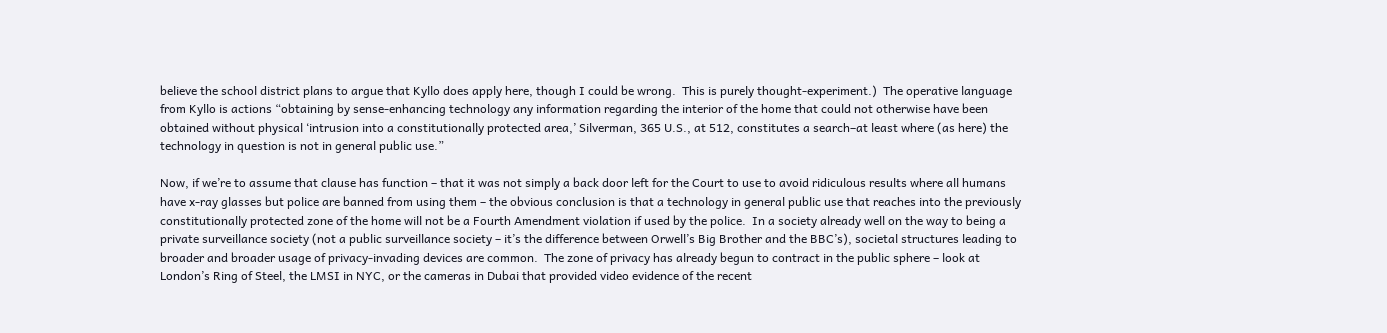believe the school district plans to argue that Kyllo does apply here, though I could be wrong.  This is purely thought-experiment.)  The operative language from Kyllo is actions “obtaining by sense-enhancing technology any information regarding the interior of the home that could not otherwise have been obtained without physical ‘intrusion into a constitutionally protected area,’ Silverman, 365 U.S., at 512, constitutes a search–at least where (as here) the technology in question is not in general public use.”

Now, if we’re to assume that clause has function – that it was not simply a back door left for the Court to use to avoid ridiculous results where all humans have x-ray glasses but police are banned from using them – the obvious conclusion is that a technology in general public use that reaches into the previously constitutionally protected zone of the home will not be a Fourth Amendment violation if used by the police.  In a society already well on the way to being a private surveillance society (not a public surveillance society – it’s the difference between Orwell’s Big Brother and the BBC’s), societal structures leading to broader and broader usage of privacy-invading devices are common.  The zone of privacy has already begun to contract in the public sphere – look at London’s Ring of Steel, the LMSI in NYC, or the cameras in Dubai that provided video evidence of the recent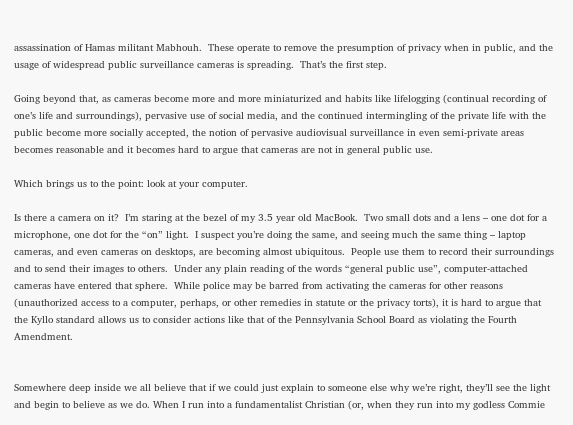assassination of Hamas militant Mabhouh.  These operate to remove the presumption of privacy when in public, and the usage of widespread public surveillance cameras is spreading.  That’s the first step.

Going beyond that, as cameras become more and more miniaturized and habits like lifelogging (continual recording of one’s life and surroundings), pervasive use of social media, and the continued intermingling of the private life with the public become more socially accepted, the notion of pervasive audiovisual surveillance in even semi-private areas becomes reasonable and it becomes hard to argue that cameras are not in general public use.

Which brings us to the point: look at your computer.

Is there a camera on it?  I’m staring at the bezel of my 3.5 year old MacBook.  Two small dots and a lens – one dot for a microphone, one dot for the “on” light.  I suspect you’re doing the same, and seeing much the same thing – laptop cameras, and even cameras on desktops, are becoming almost ubiquitous.  People use them to record their surroundings and to send their images to others.  Under any plain reading of the words “general public use”, computer-attached cameras have entered that sphere.  While police may be barred from activating the cameras for other reasons (unauthorized access to a computer, perhaps, or other remedies in statute or the privacy torts), it is hard to argue that the Kyllo standard allows us to consider actions like that of the Pennsylvania School Board as violating the Fourth Amendment.


Somewhere deep inside we all believe that if we could just explain to someone else why we’re right, they’ll see the light and begin to believe as we do. When I run into a fundamentalist Christian (or, when they run into my godless Commie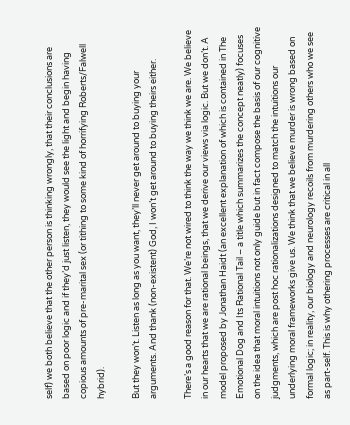self) we both believe that the other person is thinking wrongly, that their conclusions are based on poor logic and if they’d just listen, they would see the light and begin having copious amounts of pre-marital sex (or tithing to some kind of horrifying Roberts/Falwell hybrid).

But they won’t. Listen as long as you want, they’ll never get around to buying your arguments. And thank (non-existent) God, I won’t get around to buying theirs either.

There’s a good reason for that. We’re not wired to think the way we think we are. We believe in our hearts that we are rational beings, that we derive our views via logic. But we don’t. A model proposed by Jonathan Haidt (an excellent explanation of which is contained in The Emotional Dog and Its Rational Tail – a title which summarizes the concept neatly) focuses on the idea that moral intuitions not only guide but in fact compose the basis of our cognitive judgments, which are post hoc rationalizations designed to match the intuitions our underlying moral frameworks give us. We think that we believe murder is wrong based on formal logic; in reality, our biology and neurology recoils from murdering others who we see as part-self. This is why othering processes are critical in all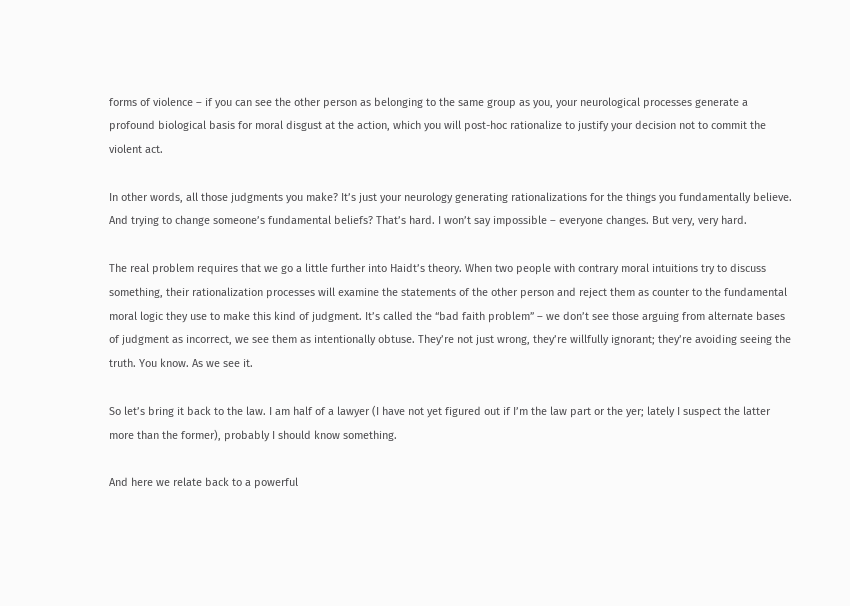forms of violence – if you can see the other person as belonging to the same group as you, your neurological processes generate a profound biological basis for moral disgust at the action, which you will post-hoc rationalize to justify your decision not to commit the violent act.

In other words, all those judgments you make? It’s just your neurology generating rationalizations for the things you fundamentally believe. And trying to change someone’s fundamental beliefs? That’s hard. I won’t say impossible – everyone changes. But very, very hard.

The real problem requires that we go a little further into Haidt’s theory. When two people with contrary moral intuitions try to discuss something, their rationalization processes will examine the statements of the other person and reject them as counter to the fundamental moral logic they use to make this kind of judgment. It’s called the “bad faith problem” – we don’t see those arguing from alternate bases of judgment as incorrect, we see them as intentionally obtuse. They’re not just wrong, they’re willfully ignorant; they’re avoiding seeing the truth. You know. As we see it.

So let’s bring it back to the law. I am half of a lawyer (I have not yet figured out if I’m the law part or the yer; lately I suspect the latter more than the former), probably I should know something.

And here we relate back to a powerful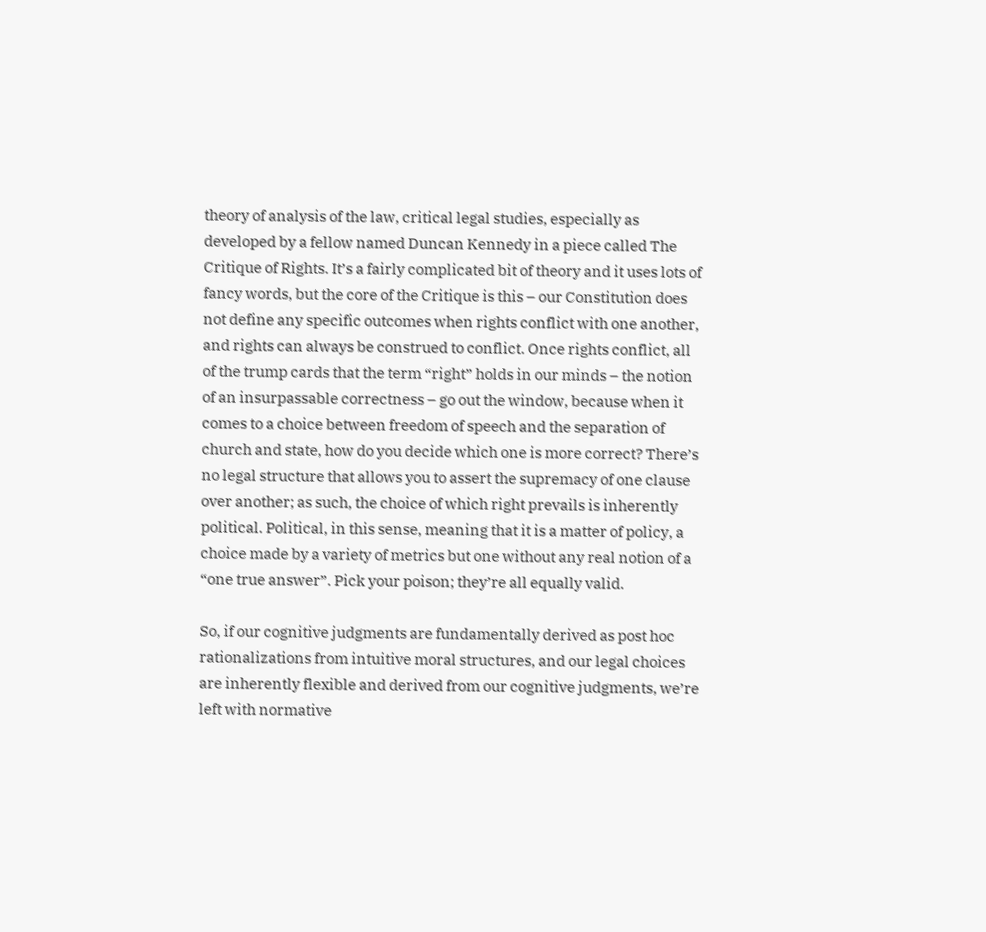theory of analysis of the law, critical legal studies, especially as developed by a fellow named Duncan Kennedy in a piece called The Critique of Rights. It’s a fairly complicated bit of theory and it uses lots of fancy words, but the core of the Critique is this – our Constitution does not define any specific outcomes when rights conflict with one another, and rights can always be construed to conflict. Once rights conflict, all of the trump cards that the term “right” holds in our minds – the notion of an insurpassable correctness – go out the window, because when it comes to a choice between freedom of speech and the separation of church and state, how do you decide which one is more correct? There’s no legal structure that allows you to assert the supremacy of one clause over another; as such, the choice of which right prevails is inherently political. Political, in this sense, meaning that it is a matter of policy, a choice made by a variety of metrics but one without any real notion of a “one true answer”. Pick your poison; they’re all equally valid.

So, if our cognitive judgments are fundamentally derived as post hoc rationalizations from intuitive moral structures, and our legal choices are inherently flexible and derived from our cognitive judgments, we’re left with normative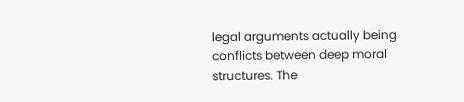legal arguments actually being conflicts between deep moral structures. The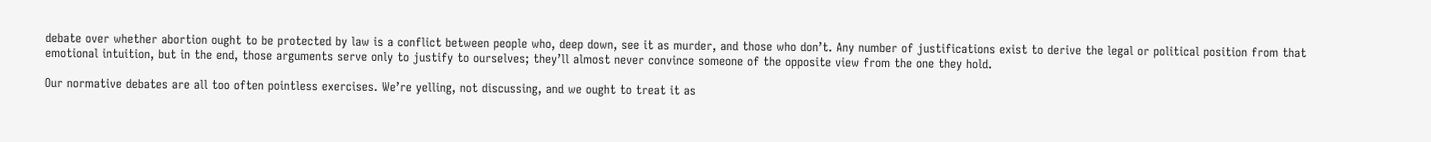debate over whether abortion ought to be protected by law is a conflict between people who, deep down, see it as murder, and those who don’t. Any number of justifications exist to derive the legal or political position from that emotional intuition, but in the end, those arguments serve only to justify to ourselves; they’ll almost never convince someone of the opposite view from the one they hold.

Our normative debates are all too often pointless exercises. We’re yelling, not discussing, and we ought to treat it as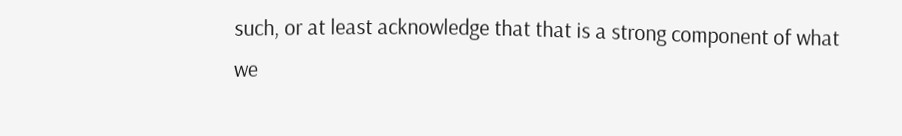such, or at least acknowledge that that is a strong component of what we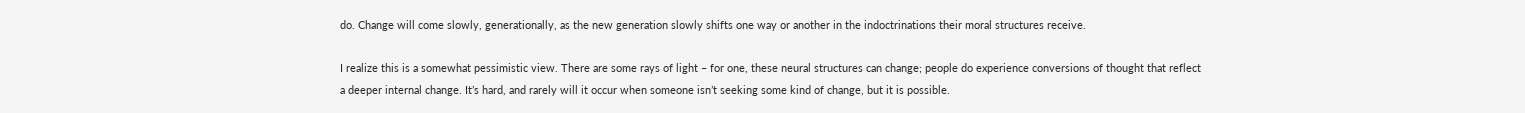do. Change will come slowly, generationally, as the new generation slowly shifts one way or another in the indoctrinations their moral structures receive.

I realize this is a somewhat pessimistic view. There are some rays of light – for one, these neural structures can change; people do experience conversions of thought that reflect a deeper internal change. It’s hard, and rarely will it occur when someone isn’t seeking some kind of change, but it is possible.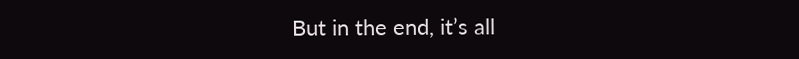But in the end, it’s all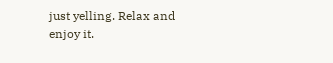just yelling. Relax and enjoy it.